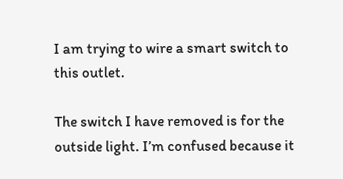I am trying to wire a smart switch to this outlet.

The switch I have removed is for the outside light. I’m confused because it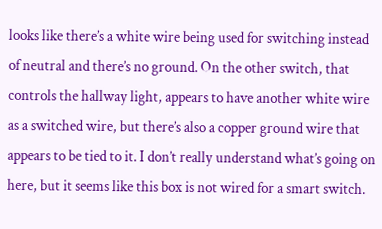looks like there’s a white wire being used for switching instead of neutral and there’s no ground. On the other switch, that controls the hallway light, appears to have another white wire as a switched wire, but there’s also a copper ground wire that appears to be tied to it. I don’t really understand what’s going on here, but it seems like this box is not wired for a smart switch.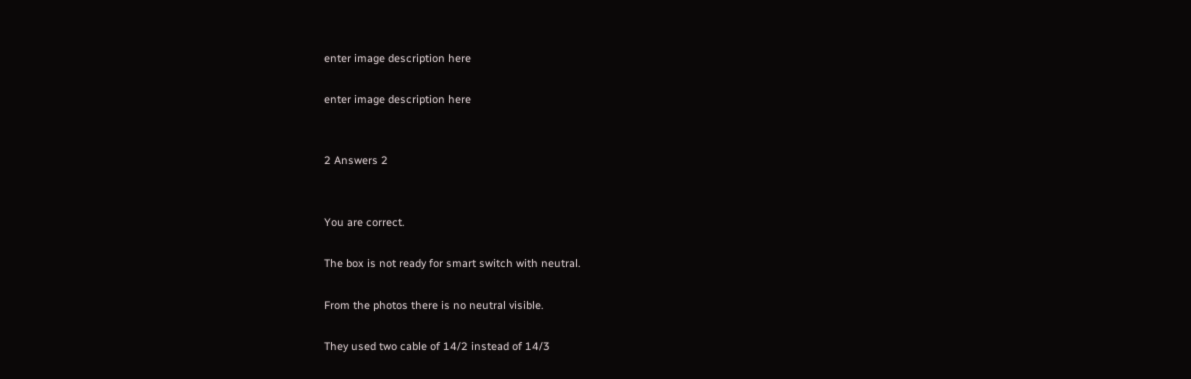enter image description here

enter image description here


2 Answers 2


You are correct.

The box is not ready for smart switch with neutral.

From the photos there is no neutral visible.

They used two cable of 14/2 instead of 14/3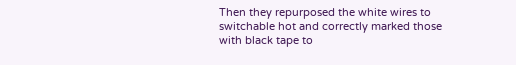Then they repurposed the white wires to switchable hot and correctly marked those with black tape to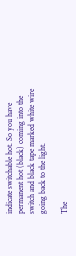indicate switchable hot. So you have permanent hot (black) coming into the switch and black tape marked white wire going back to the light.

The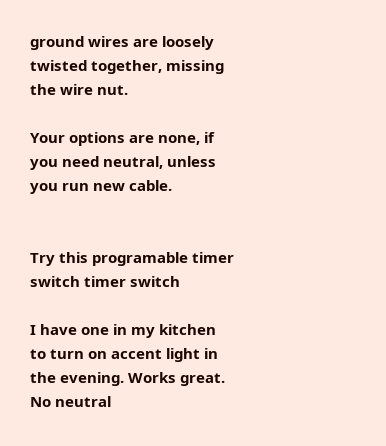ground wires are loosely twisted together, missing the wire nut.

Your options are none, if you need neutral, unless you run new cable.


Try this programable timer switch timer switch

I have one in my kitchen to turn on accent light in the evening. Works great. No neutral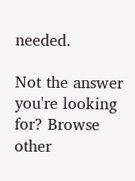needed.

Not the answer you're looking for? Browse other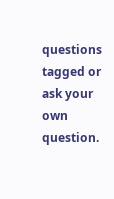questions tagged or ask your own question.